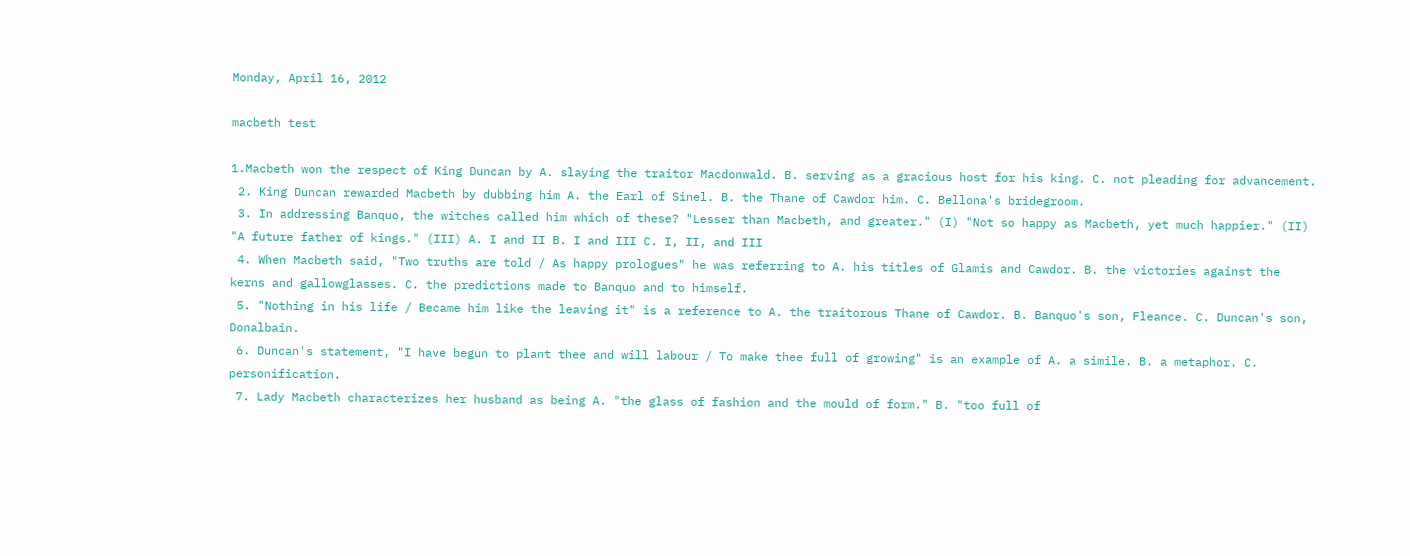Monday, April 16, 2012

macbeth test

1.Macbeth won the respect of King Duncan by A. slaying the traitor Macdonwald. B. serving as a gracious host for his king. C. not pleading for advancement.
 2. King Duncan rewarded Macbeth by dubbing him A. the Earl of Sinel. B. the Thane of Cawdor him. C. Bellona's bridegroom.
 3. In addressing Banquo, the witches called him which of these? "Lesser than Macbeth, and greater." (I) "Not so happy as Macbeth, yet much happier." (II) "A future father of kings." (III) A. I and II B. I and III C. I, II, and III
 4. When Macbeth said, "Two truths are told / As happy prologues" he was referring to A. his titles of Glamis and Cawdor. B. the victories against the kerns and gallowglasses. C. the predictions made to Banquo and to himself.
 5. "Nothing in his life / Became him like the leaving it" is a reference to A. the traitorous Thane of Cawdor. B. Banquo's son, Fleance. C. Duncan's son, Donalbain.
 6. Duncan's statement, "I have begun to plant thee and will labour / To make thee full of growing" is an example of A. a simile. B. a metaphor. C. personification.
 7. Lady Macbeth characterizes her husband as being A. "the glass of fashion and the mould of form." B. "too full of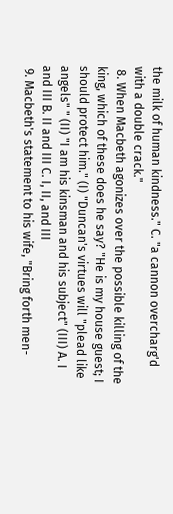the milk of human kindness." C. "a cannon overcharg'd with a double crack."
 8. When Macbeth agonizes over the possible killing of the king, which of these does he say? "He is my house guest; I should protect him." (I) "Duncan's virtues will "plead like angels" " (II) "I am his kinsman and his subject" (III) A. I and III B. II and III C. I, II, and III
 9. Macbeth's statement to his wife, "Bring forth men-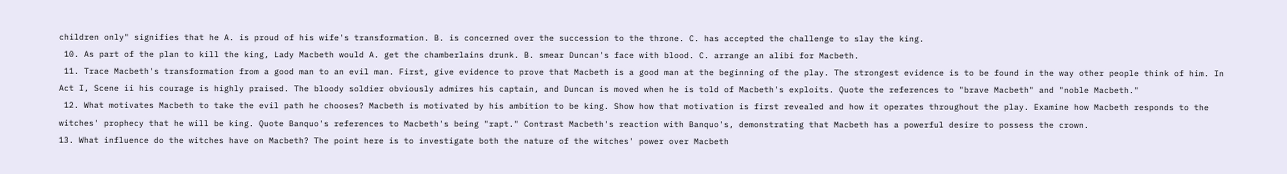children only" signifies that he A. is proud of his wife's transformation. B. is concerned over the succession to the throne. C. has accepted the challenge to slay the king.
 10. As part of the plan to kill the king, Lady Macbeth would A. get the chamberlains drunk. B. smear Duncan's face with blood. C. arrange an alibi for Macbeth.
 11. Trace Macbeth's transformation from a good man to an evil man. First, give evidence to prove that Macbeth is a good man at the beginning of the play. The strongest evidence is to be found in the way other people think of him. In Act I, Scene ii his courage is highly praised. The bloody soldier obviously admires his captain, and Duncan is moved when he is told of Macbeth's exploits. Quote the references to "brave Macbeth" and "noble Macbeth."
 12. What motivates Macbeth to take the evil path he chooses? Macbeth is motivated by his ambition to be king. Show how that motivation is first revealed and how it operates throughout the play. Examine how Macbeth responds to the witches' prophecy that he will be king. Quote Banquo's references to Macbeth's being "rapt." Contrast Macbeth's reaction with Banquo's, demonstrating that Macbeth has a powerful desire to possess the crown.
13. What influence do the witches have on Macbeth? The point here is to investigate both the nature of the witches' power over Macbeth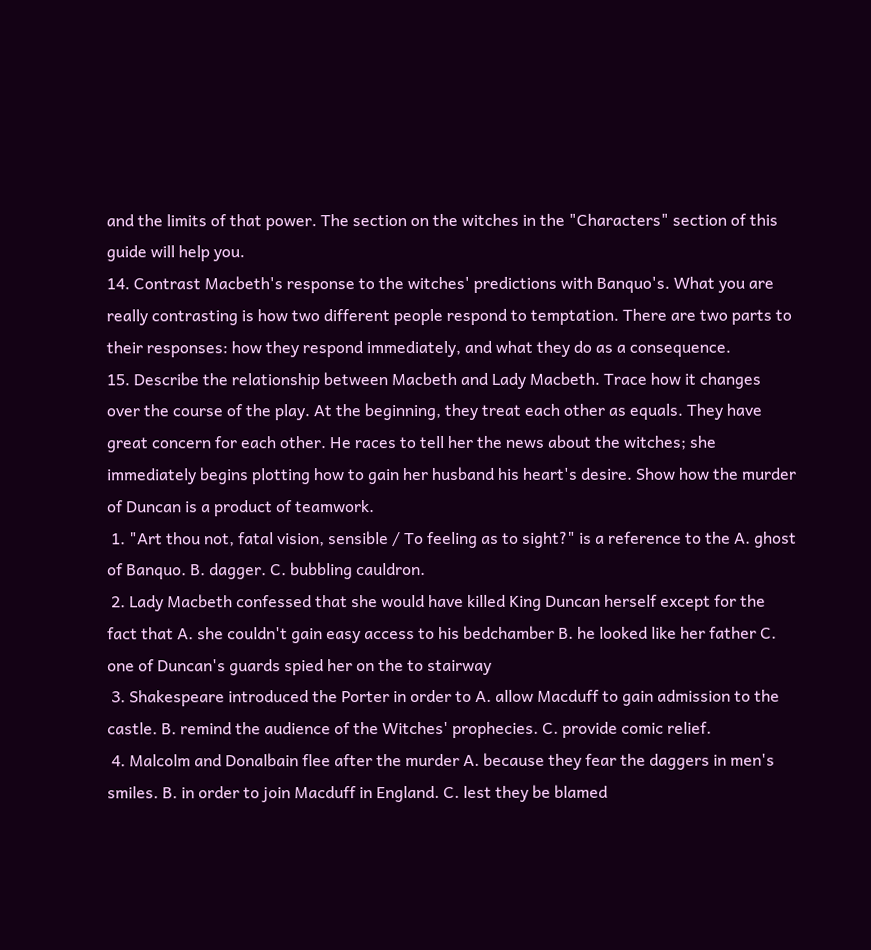and the limits of that power. The section on the witches in the "Characters" section of this guide will help you.
14. Contrast Macbeth's response to the witches' predictions with Banquo's. What you are really contrasting is how two different people respond to temptation. There are two parts to their responses: how they respond immediately, and what they do as a consequence.
15. Describe the relationship between Macbeth and Lady Macbeth. Trace how it changes over the course of the play. At the beginning, they treat each other as equals. They have great concern for each other. He races to tell her the news about the witches; she immediately begins plotting how to gain her husband his heart's desire. Show how the murder of Duncan is a product of teamwork.
 1. "Art thou not, fatal vision, sensible / To feeling as to sight?" is a reference to the A. ghost of Banquo. B. dagger. C. bubbling cauldron.
 2. Lady Macbeth confessed that she would have killed King Duncan herself except for the fact that A. she couldn't gain easy access to his bedchamber B. he looked like her father C. one of Duncan's guards spied her on the to stairway
 3. Shakespeare introduced the Porter in order to A. allow Macduff to gain admission to the castle. B. remind the audience of the Witches' prophecies. C. provide comic relief.
 4. Malcolm and Donalbain flee after the murder A. because they fear the daggers in men's smiles. B. in order to join Macduff in England. C. lest they be blamed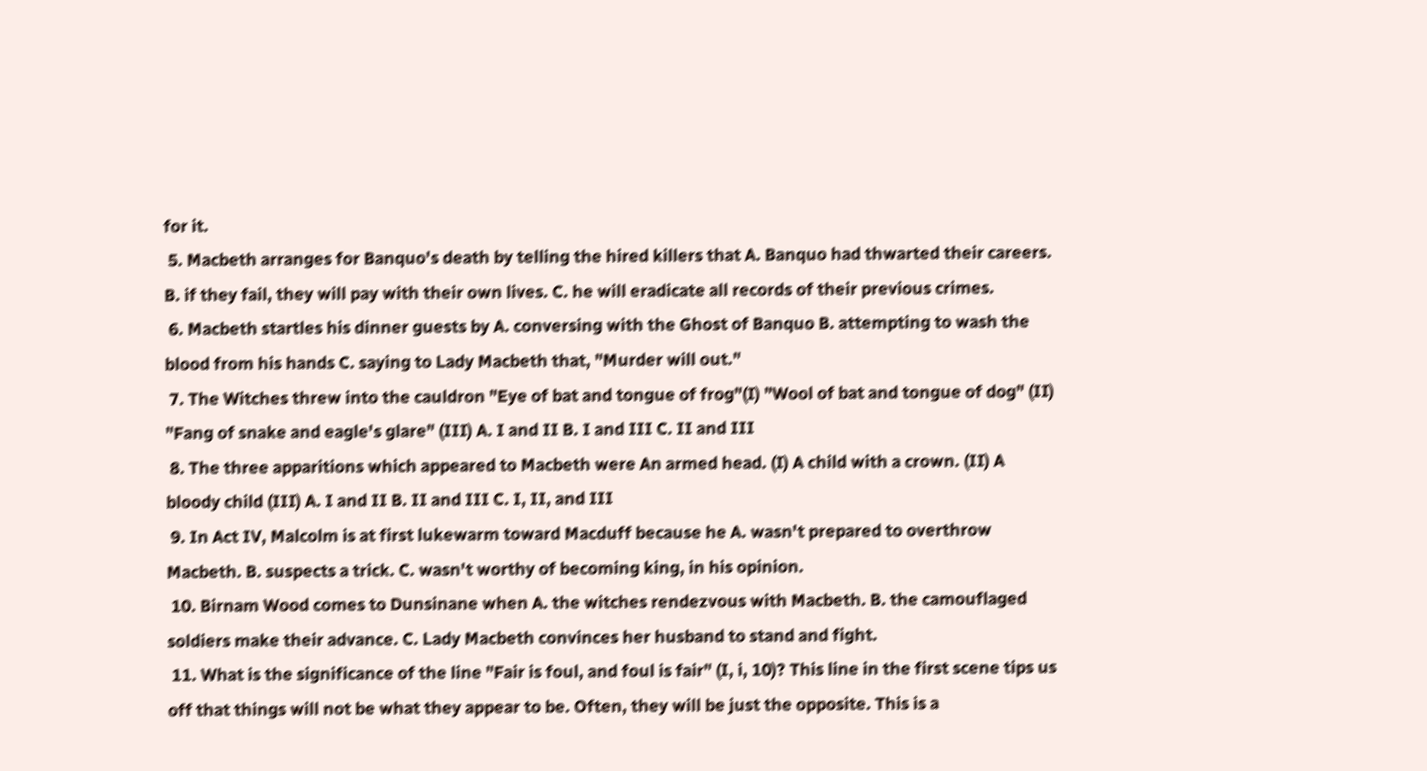for it.
 5. Macbeth arranges for Banquo's death by telling the hired killers that A. Banquo had thwarted their careers. B. if they fail, they will pay with their own lives. C. he will eradicate all records of their previous crimes.
 6. Macbeth startles his dinner guests by A. conversing with the Ghost of Banquo B. attempting to wash the blood from his hands C. saying to Lady Macbeth that, "Murder will out."
 7. The Witches threw into the cauldron "Eye of bat and tongue of frog"(I) "Wool of bat and tongue of dog" (II) "Fang of snake and eagle's glare" (III) A. I and II B. I and III C. II and III
 8. The three apparitions which appeared to Macbeth were An armed head. (I) A child with a crown. (II) A bloody child (III) A. I and II B. II and III C. I, II, and III
 9. In Act IV, Malcolm is at first lukewarm toward Macduff because he A. wasn't prepared to overthrow Macbeth. B. suspects a trick. C. wasn't worthy of becoming king, in his opinion.
 10. Birnam Wood comes to Dunsinane when A. the witches rendezvous with Macbeth. B. the camouflaged soldiers make their advance. C. Lady Macbeth convinces her husband to stand and fight.
 11. What is the significance of the line "Fair is foul, and foul is fair" (I, i, 10)? This line in the first scene tips us off that things will not be what they appear to be. Often, they will be just the opposite. This is a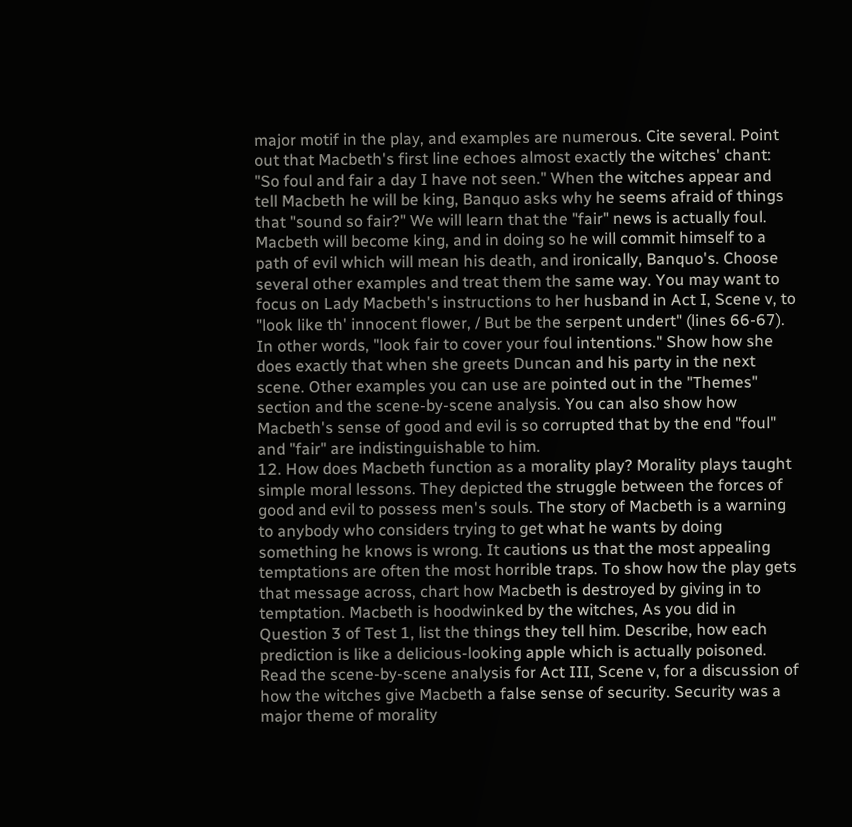major motif in the play, and examples are numerous. Cite several. Point out that Macbeth's first line echoes almost exactly the witches' chant: "So foul and fair a day I have not seen." When the witches appear and tell Macbeth he will be king, Banquo asks why he seems afraid of things that "sound so fair?" We will learn that the "fair" news is actually foul. Macbeth will become king, and in doing so he will commit himself to a path of evil which will mean his death, and ironically, Banquo's. Choose several other examples and treat them the same way. You may want to focus on Lady Macbeth's instructions to her husband in Act I, Scene v, to "look like th' innocent flower, / But be the serpent undert" (lines 66-67). In other words, "look fair to cover your foul intentions." Show how she does exactly that when she greets Duncan and his party in the next scene. Other examples you can use are pointed out in the "Themes" section and the scene-by-scene analysis. You can also show how Macbeth's sense of good and evil is so corrupted that by the end "foul" and "fair" are indistinguishable to him.
12. How does Macbeth function as a morality play? Morality plays taught simple moral lessons. They depicted the struggle between the forces of good and evil to possess men's souls. The story of Macbeth is a warning to anybody who considers trying to get what he wants by doing something he knows is wrong. It cautions us that the most appealing temptations are often the most horrible traps. To show how the play gets that message across, chart how Macbeth is destroyed by giving in to temptation. Macbeth is hoodwinked by the witches, As you did in Question 3 of Test 1, list the things they tell him. Describe, how each prediction is like a delicious-looking apple which is actually poisoned. Read the scene-by-scene analysis for Act III, Scene v, for a discussion of how the witches give Macbeth a false sense of security. Security was a major theme of morality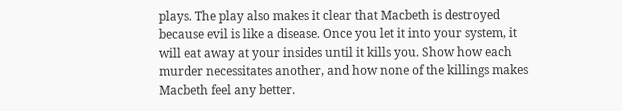plays. The play also makes it clear that Macbeth is destroyed because evil is like a disease. Once you let it into your system, it will eat away at your insides until it kills you. Show how each murder necessitates another, and how none of the killings makes Macbeth feel any better.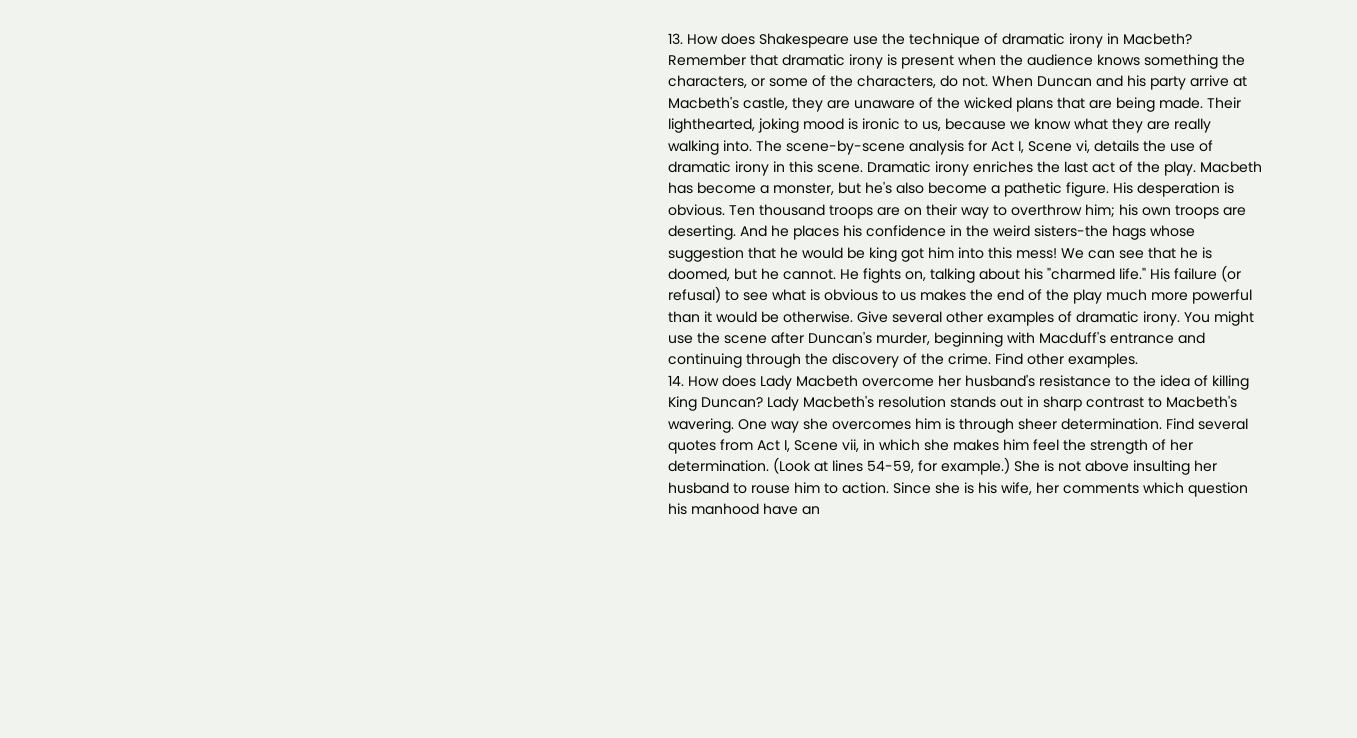13. How does Shakespeare use the technique of dramatic irony in Macbeth? Remember that dramatic irony is present when the audience knows something the characters, or some of the characters, do not. When Duncan and his party arrive at Macbeth's castle, they are unaware of the wicked plans that are being made. Their lighthearted, joking mood is ironic to us, because we know what they are really walking into. The scene-by-scene analysis for Act I, Scene vi, details the use of dramatic irony in this scene. Dramatic irony enriches the last act of the play. Macbeth has become a monster, but he's also become a pathetic figure. His desperation is obvious. Ten thousand troops are on their way to overthrow him; his own troops are deserting. And he places his confidence in the weird sisters-the hags whose suggestion that he would be king got him into this mess! We can see that he is doomed, but he cannot. He fights on, talking about his "charmed life." His failure (or refusal) to see what is obvious to us makes the end of the play much more powerful than it would be otherwise. Give several other examples of dramatic irony. You might use the scene after Duncan's murder, beginning with Macduff's entrance and continuing through the discovery of the crime. Find other examples.
14. How does Lady Macbeth overcome her husband's resistance to the idea of killing King Duncan? Lady Macbeth's resolution stands out in sharp contrast to Macbeth's wavering. One way she overcomes him is through sheer determination. Find several quotes from Act I, Scene vii, in which she makes him feel the strength of her determination. (Look at lines 54-59, for example.) She is not above insulting her husband to rouse him to action. Since she is his wife, her comments which question his manhood have an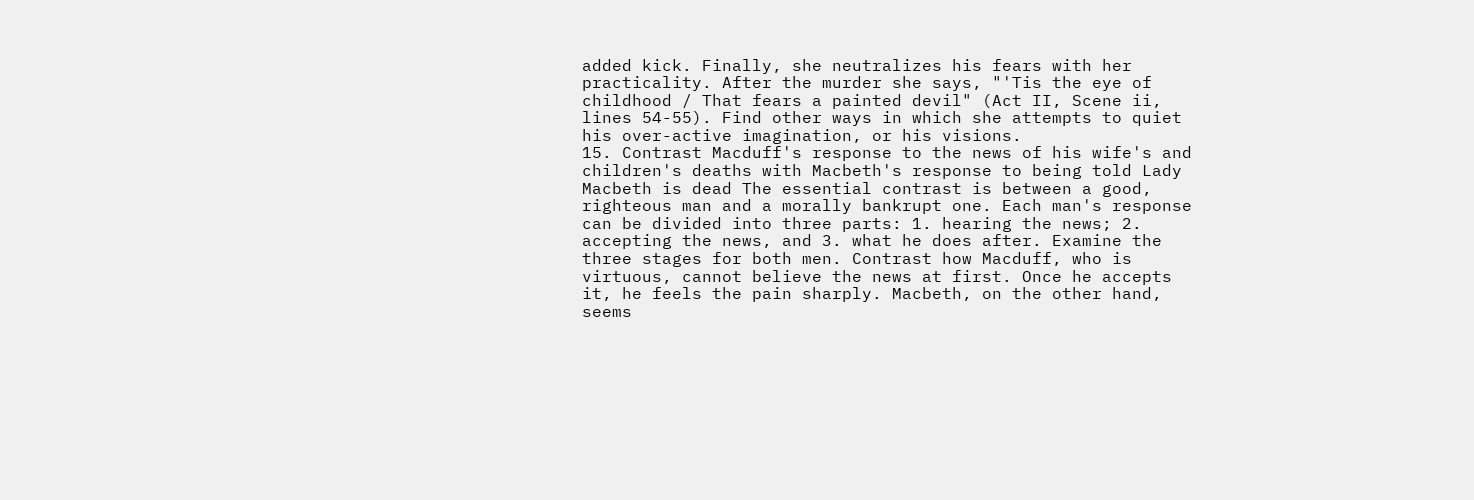added kick. Finally, she neutralizes his fears with her practicality. After the murder she says, "'Tis the eye of childhood / That fears a painted devil" (Act II, Scene ii, lines 54-55). Find other ways in which she attempts to quiet his over-active imagination, or his visions.
15. Contrast Macduff's response to the news of his wife's and children's deaths with Macbeth's response to being told Lady Macbeth is dead The essential contrast is between a good, righteous man and a morally bankrupt one. Each man's response can be divided into three parts: 1. hearing the news; 2. accepting the news, and 3. what he does after. Examine the three stages for both men. Contrast how Macduff, who is virtuous, cannot believe the news at first. Once he accepts it, he feels the pain sharply. Macbeth, on the other hand, seems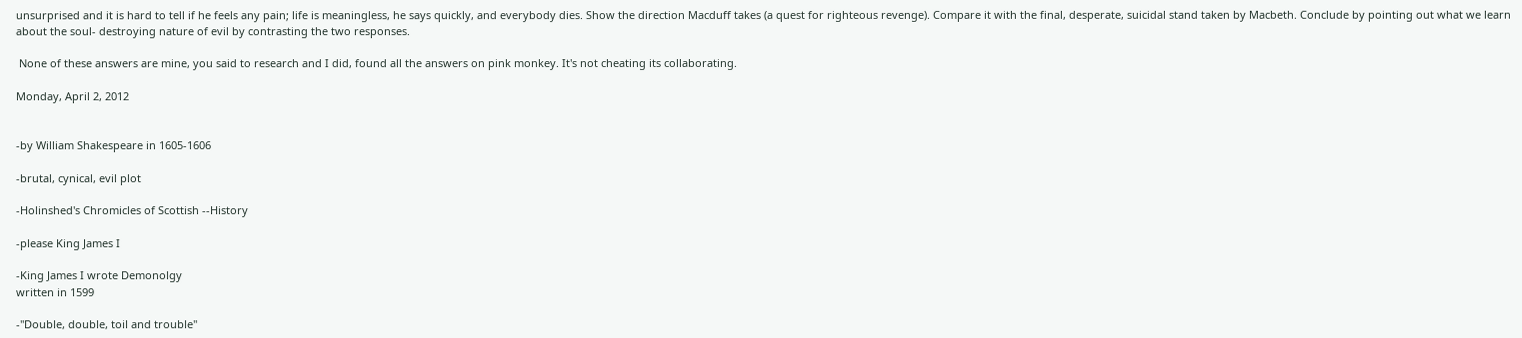unsurprised and it is hard to tell if he feels any pain; life is meaningless, he says quickly, and everybody dies. Show the direction Macduff takes (a quest for righteous revenge). Compare it with the final, desperate, suicidal stand taken by Macbeth. Conclude by pointing out what we learn about the soul- destroying nature of evil by contrasting the two responses.

 None of these answers are mine, you said to research and I did, found all the answers on pink monkey. It's not cheating its collaborating.

Monday, April 2, 2012


-by William Shakespeare in 1605-1606

-brutal, cynical, evil plot

-Holinshed's Chromicles of Scottish --History

-please King James I

-King James I wrote Demonolgy
written in 1599

-"Double, double, toil and trouble"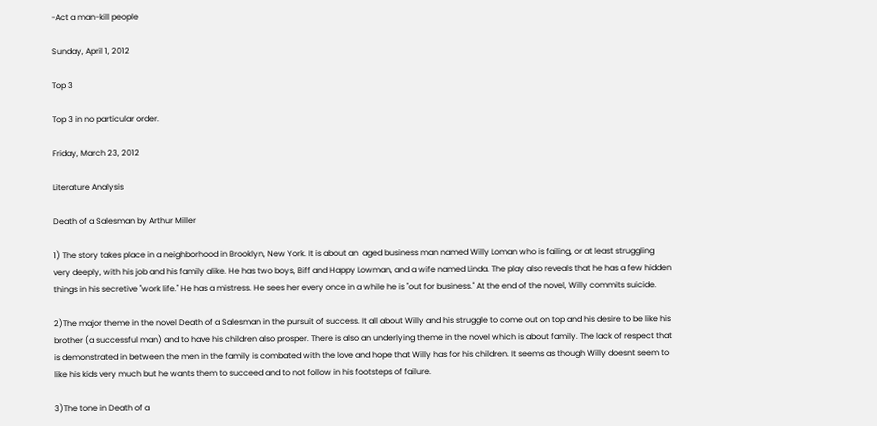-Act a man-kill people

Sunday, April 1, 2012

Top 3

Top 3 in no particular order.

Friday, March 23, 2012

Literature Analysis

Death of a Salesman by Arthur Miller

1) The story takes place in a neighborhood in Brooklyn, New York. It is about an  aged business man named Willy Loman who is failing, or at least struggling very deeply, with his job and his family alike. He has two boys, Biff and Happy Lowman, and a wife named Linda. The play also reveals that he has a few hidden things in his secretive "work life." He has a mistress. He sees her every once in a while he is "out for business." At the end of the novel, Willy commits suicide.

2)The major theme in the novel Death of a Salesman in the pursuit of success. It all about Willy and his struggle to come out on top and his desire to be like his brother (a successful man) and to have his children also prosper. There is also an underlying theme in the novel which is about family. The lack of respect that is demonstrated in between the men in the family is combated with the love and hope that Willy has for his children. It seems as though Willy doesnt seem to like his kids very much but he wants them to succeed and to not follow in his footsteps of failure.

3)The tone in Death of a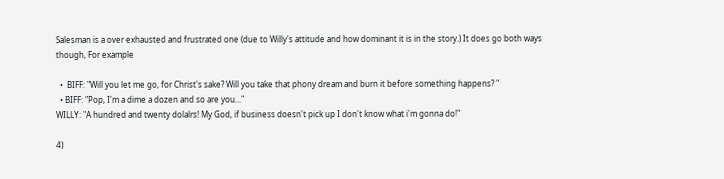Salesman is a over exhausted and frustrated one (due to Willy's attitude and how dominant it is in the story.) It does go both ways though, For example

  •  BIFF: "Will you let me go, for Christ's sake? Will you take that phony dream and burn it before something happens? "
  • BIFF: "Pop, I'm a dime a dozen and so are you..."
WILLY: "A hundred and twenty dolalrs! My God, if business doesn't pick up I don't know what i'm gonna do!"

4)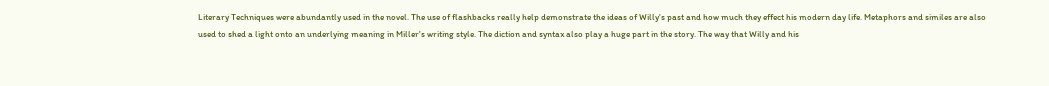Literary Techniques were abundantly used in the novel. The use of flashbacks really help demonstrate the ideas of Willy's past and how much they effect his modern day life. Metaphors and similes are also used to shed a light onto an underlying meaning in Miller's writing style. The diction and syntax also play a huge part in the story. The way that Willy and his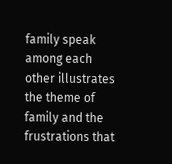family speak among each other illustrates the theme of family and the frustrations that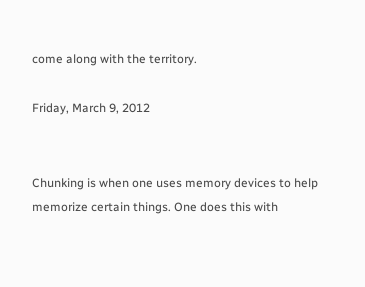come along with the territory.

Friday, March 9, 2012


Chunking is when one uses memory devices to help memorize certain things. One does this with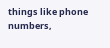things like phone numbers,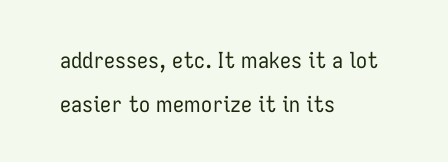addresses, etc. It makes it a lot easier to memorize it in its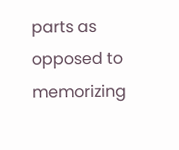parts as opposed to memorizing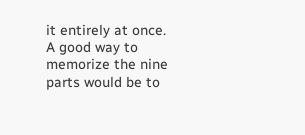it entirely at once. A good way to memorize the nine parts would be to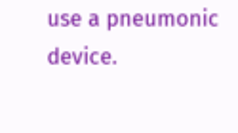use a pneumonic device.